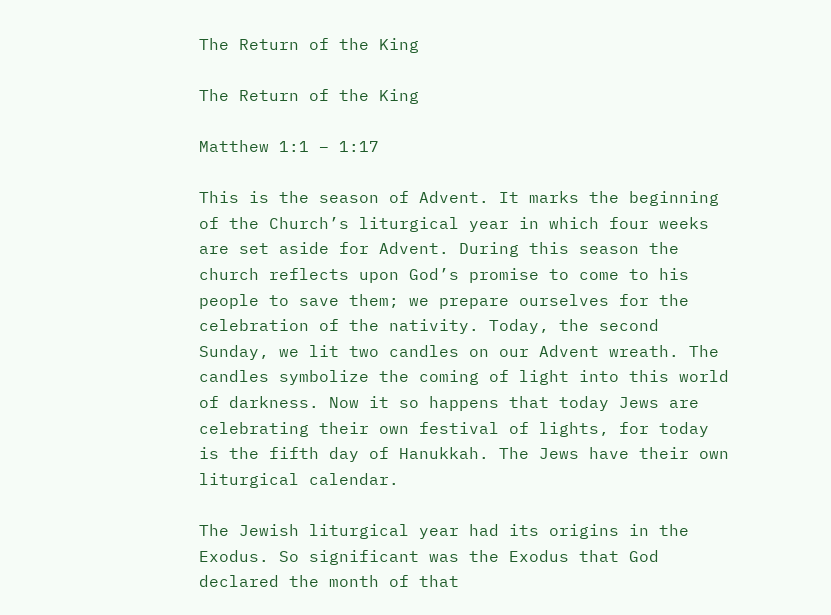The Return of the King

The Return of the King

Matthew 1:1 – 1:17

This is the season of Advent. It marks the beginning of the Church’s liturgical year in which four weeks are set aside for Advent. During this season the church reflects upon God’s promise to come to his people to save them; we prepare ourselves for the celebration of the nativity. Today, the second Sunday, we lit two candles on our Advent wreath. The candles symbolize the coming of light into this world of darkness. Now it so happens that today Jews are celebrating their own festival of lights, for today is the fifth day of Hanukkah. The Jews have their own liturgical calendar.

The Jewish liturgical year had its origins in the Exodus. So significant was the Exodus that God declared the month of that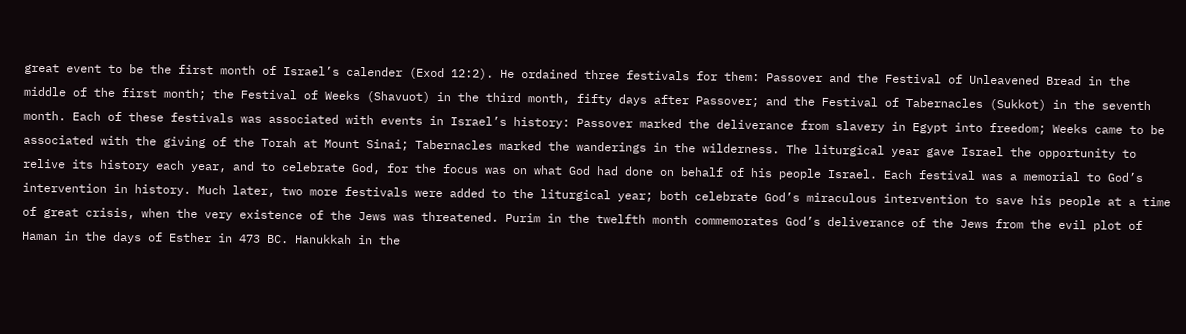great event to be the first month of Israel’s calender (Exod 12:2). He ordained three festivals for them: Passover and the Festival of Unleavened Bread in the middle of the first month; the Festival of Weeks (Shavuot) in the third month, fifty days after Passover; and the Festival of Tabernacles (Sukkot) in the seventh month. Each of these festivals was associated with events in Israel’s history: Passover marked the deliverance from slavery in Egypt into freedom; Weeks came to be associated with the giving of the Torah at Mount Sinai; Tabernacles marked the wanderings in the wilderness. The liturgical year gave Israel the opportunity to relive its history each year, and to celebrate God, for the focus was on what God had done on behalf of his people Israel. Each festival was a memorial to God’s intervention in history. Much later, two more festivals were added to the liturgical year; both celebrate God’s miraculous intervention to save his people at a time of great crisis, when the very existence of the Jews was threatened. Purim in the twelfth month commemorates God’s deliverance of the Jews from the evil plot of Haman in the days of Esther in 473 BC. Hanukkah in the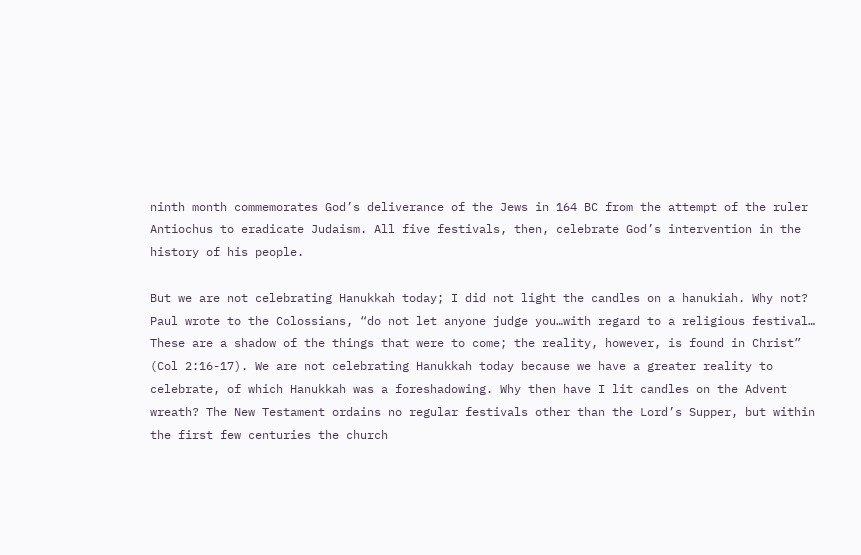ninth month commemorates God’s deliverance of the Jews in 164 BC from the attempt of the ruler Antiochus to eradicate Judaism. All five festivals, then, celebrate God’s intervention in the history of his people.

But we are not celebrating Hanukkah today; I did not light the candles on a hanukiah. Why not? Paul wrote to the Colossians, “do not let anyone judge you…with regard to a religious festival… These are a shadow of the things that were to come; the reality, however, is found in Christ” (Col 2:16-17). We are not celebrating Hanukkah today because we have a greater reality to celebrate, of which Hanukkah was a foreshadowing. Why then have I lit candles on the Advent wreath? The New Testament ordains no regular festivals other than the Lord’s Supper, but within the first few centuries the church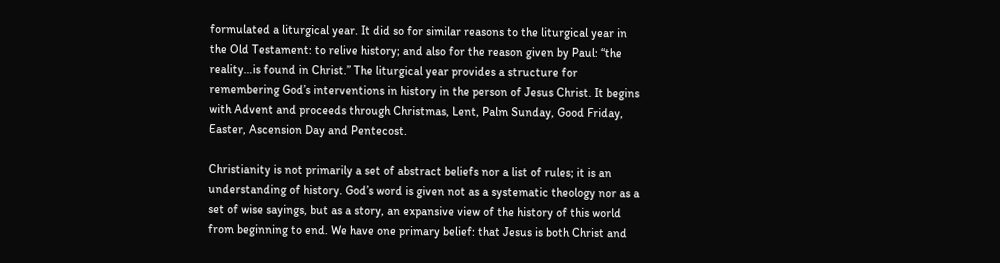formulated a liturgical year. It did so for similar reasons to the liturgical year in the Old Testament: to relive history; and also for the reason given by Paul: “the reality…is found in Christ.” The liturgical year provides a structure for remembering God’s interventions in history in the person of Jesus Christ. It begins with Advent and proceeds through Christmas, Lent, Palm Sunday, Good Friday, Easter, Ascension Day and Pentecost.

Christianity is not primarily a set of abstract beliefs nor a list of rules; it is an understanding of history. God’s word is given not as a systematic theology nor as a set of wise sayings, but as a story, an expansive view of the history of this world from beginning to end. We have one primary belief: that Jesus is both Christ and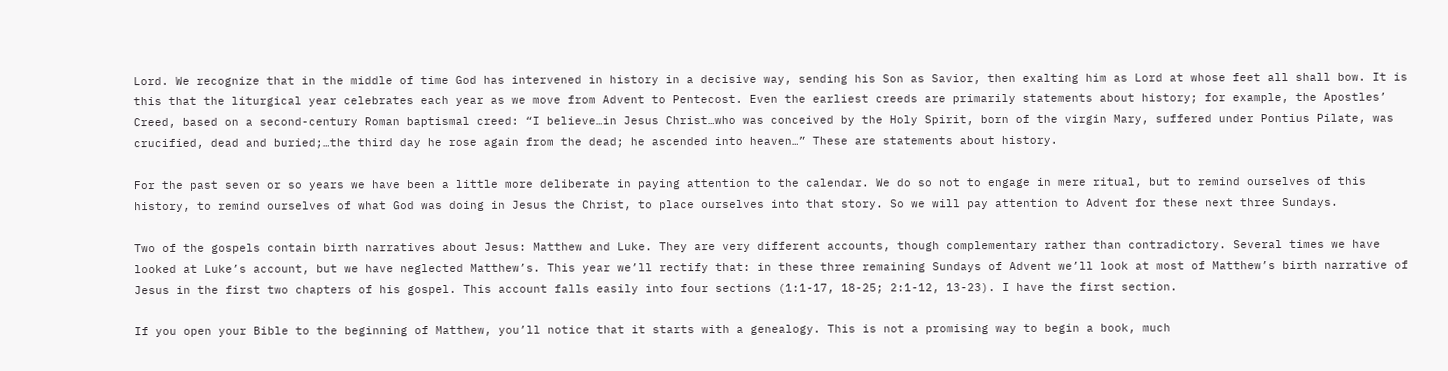Lord. We recognize that in the middle of time God has intervened in history in a decisive way, sending his Son as Savior, then exalting him as Lord at whose feet all shall bow. It is this that the liturgical year celebrates each year as we move from Advent to Pentecost. Even the earliest creeds are primarily statements about history; for example, the Apostles’ Creed, based on a second-century Roman baptismal creed: “I believe…in Jesus Christ…who was conceived by the Holy Spirit, born of the virgin Mary, suffered under Pontius Pilate, was crucified, dead and buried;…the third day he rose again from the dead; he ascended into heaven…” These are statements about history.

For the past seven or so years we have been a little more deliberate in paying attention to the calendar. We do so not to engage in mere ritual, but to remind ourselves of this history, to remind ourselves of what God was doing in Jesus the Christ, to place ourselves into that story. So we will pay attention to Advent for these next three Sundays.

Two of the gospels contain birth narratives about Jesus: Matthew and Luke. They are very different accounts, though complementary rather than contradictory. Several times we have looked at Luke’s account, but we have neglected Matthew’s. This year we’ll rectify that: in these three remaining Sundays of Advent we’ll look at most of Matthew’s birth narrative of Jesus in the first two chapters of his gospel. This account falls easily into four sections (1:1-17, 18-25; 2:1-12, 13-23). I have the first section.

If you open your Bible to the beginning of Matthew, you’ll notice that it starts with a genealogy. This is not a promising way to begin a book, much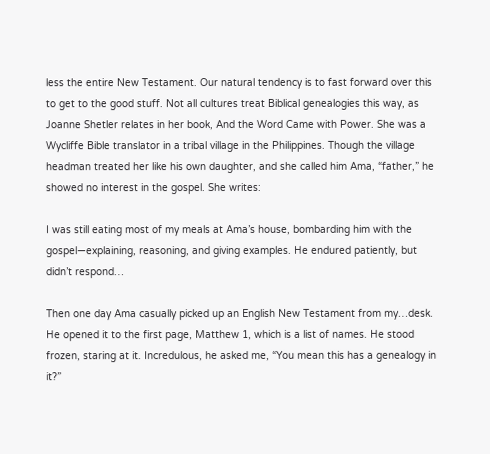less the entire New Testament. Our natural tendency is to fast forward over this to get to the good stuff. Not all cultures treat Biblical genealogies this way, as Joanne Shetler relates in her book, And the Word Came with Power. She was a Wycliffe Bible translator in a tribal village in the Philippines. Though the village headman treated her like his own daughter, and she called him Ama, “father,” he showed no interest in the gospel. She writes:

I was still eating most of my meals at Ama’s house, bombarding him with the gospel—explaining, reasoning, and giving examples. He endured patiently, but didn’t respond…

Then one day Ama casually picked up an English New Testament from my…desk. He opened it to the first page, Matthew 1, which is a list of names. He stood frozen, staring at it. Incredulous, he asked me, “You mean this has a genealogy in it?”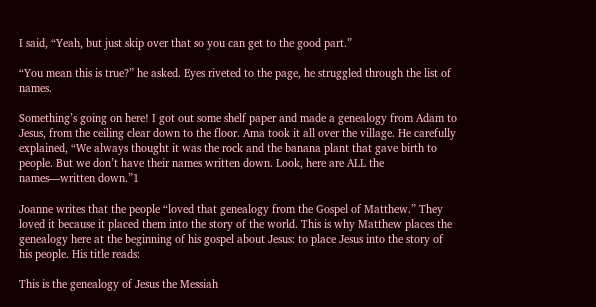I said, “Yeah, but just skip over that so you can get to the good part.”

“You mean this is true?” he asked. Eyes riveted to the page, he struggled through the list of names.

Something’s going on here! I got out some shelf paper and made a genealogy from Adam to Jesus, from the ceiling clear down to the floor. Ama took it all over the village. He carefully explained, “We always thought it was the rock and the banana plant that gave birth to people. But we don’t have their names written down. Look, here are ALL the names—written down.”1

Joanne writes that the people “loved that genealogy from the Gospel of Matthew.” They loved it because it placed them into the story of the world. This is why Matthew places the genealogy here at the beginning of his gospel about Jesus: to place Jesus into the story of his people. His title reads:

This is the genealogy of Jesus the Messiah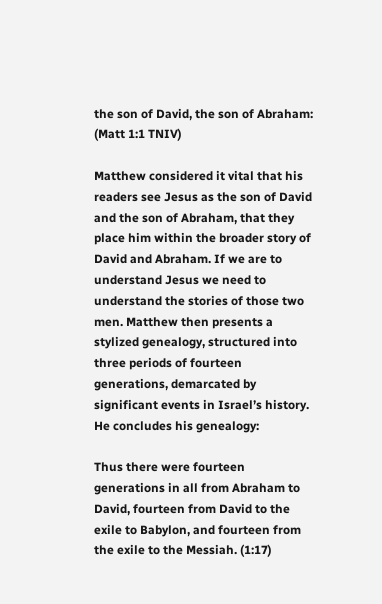the son of David, the son of Abraham: (Matt 1:1 TNIV)

Matthew considered it vital that his readers see Jesus as the son of David and the son of Abraham, that they place him within the broader story of David and Abraham. If we are to understand Jesus we need to understand the stories of those two men. Matthew then presents a stylized genealogy, structured into three periods of fourteen generations, demarcated by significant events in Israel’s history. He concludes his genealogy:

Thus there were fourteen generations in all from Abraham to David, fourteen from David to the exile to Babylon, and fourteen from the exile to the Messiah. (1:17)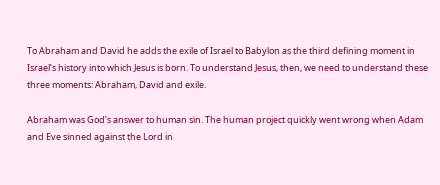To Abraham and David he adds the exile of Israel to Babylon as the third defining moment in Israel’s history into which Jesus is born. To understand Jesus, then, we need to understand these three moments: Abraham, David and exile.

Abraham was God’s answer to human sin. The human project quickly went wrong when Adam and Eve sinned against the Lord in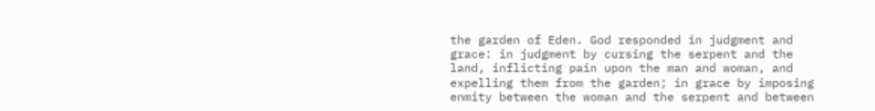the garden of Eden. God responded in judgment and grace: in judgment by cursing the serpent and the land, inflicting pain upon the man and woman, and expelling them from the garden; in grace by imposing enmity between the woman and the serpent and between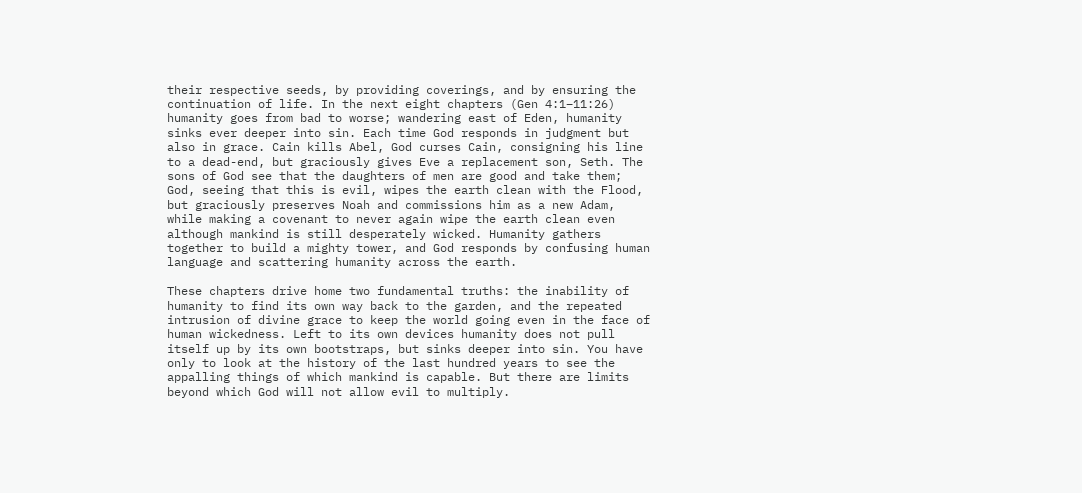their respective seeds, by providing coverings, and by ensuring the continuation of life. In the next eight chapters (Gen 4:1–11:26) humanity goes from bad to worse; wandering east of Eden, humanity sinks ever deeper into sin. Each time God responds in judgment but also in grace. Cain kills Abel, God curses Cain, consigning his line to a dead-end, but graciously gives Eve a replacement son, Seth. The sons of God see that the daughters of men are good and take them; God, seeing that this is evil, wipes the earth clean with the Flood, but graciously preserves Noah and commissions him as a new Adam, while making a covenant to never again wipe the earth clean even although mankind is still desperately wicked. Humanity gathers together to build a mighty tower, and God responds by confusing human language and scattering humanity across the earth.

These chapters drive home two fundamental truths: the inability of humanity to find its own way back to the garden, and the repeated intrusion of divine grace to keep the world going even in the face of human wickedness. Left to its own devices humanity does not pull itself up by its own bootstraps, but sinks deeper into sin. You have only to look at the history of the last hundred years to see the appalling things of which mankind is capable. But there are limits beyond which God will not allow evil to multiply.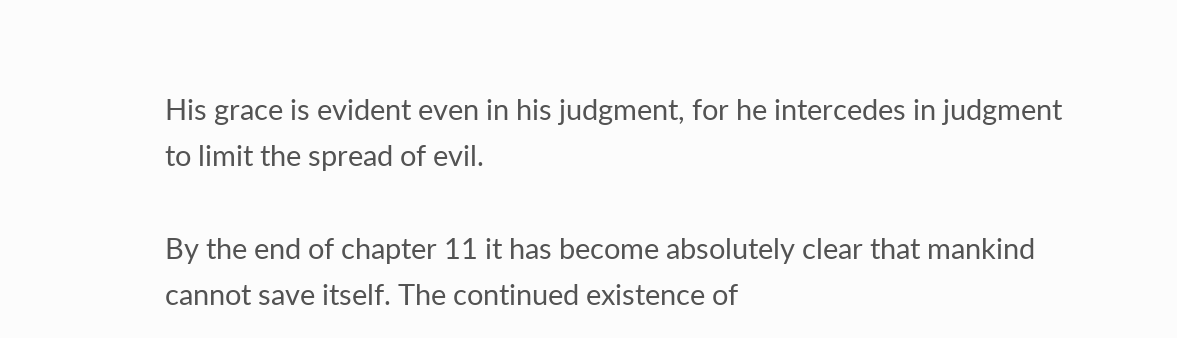His grace is evident even in his judgment, for he intercedes in judgment to limit the spread of evil.

By the end of chapter 11 it has become absolutely clear that mankind cannot save itself. The continued existence of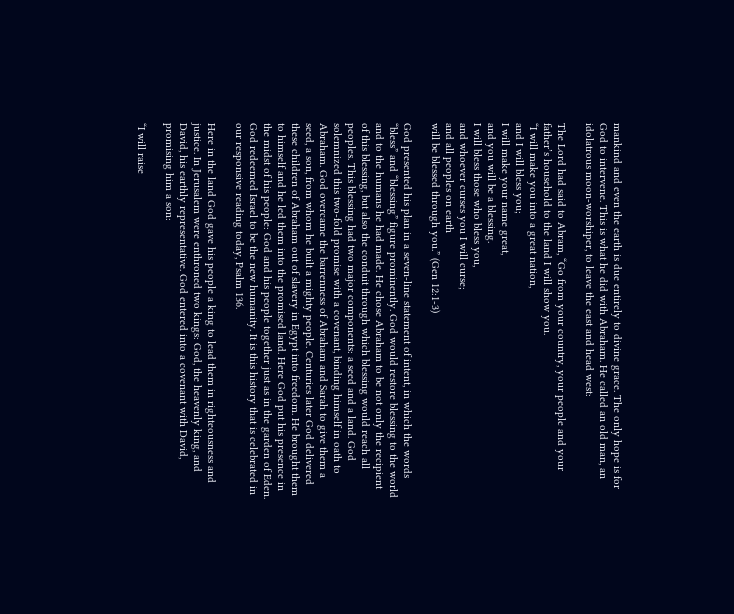mankind and even the earth is due entirely to divine grace. The only hope is for God to intervene. This is what he did with Abraham. He called an old man, an idolatrous moon-worshiper, to leave the east and head west:

The Lord had said to Abram, “Go from your country, your people and your father’s household to the land I will show you.
“I will make you into a great nation,
and I will bless you;
I will make your name great,
and you will be a blessing.
I will bless those who bless you,
and whoever curses you I will curse;
and all peoples on earth
will be blessed through you.” (Gen 12:1-3)

God presented his plan in a seven-line statement of intent, in which the words “bless” and “blessing” figure prominently. God would restore blessing to the world and to the humans he had made. He chose Abraham to be not only the recipient of this blessing, but also the conduit through which blessing would reach all peoples. This blessing had two major components: a seed and a land. God solemnized this two-fold promise with a covenant, binding himself in oath to Abraham. God overcame the barrenness of Abraham and Sarah to give them a seed, a son, from whom he built a mighty people. Centuries later God delivered these children of Abraham out of slavery in Egypt into freedom. He brought them to himself and he led them into the promised land. Here God put his presence in the midst of his people: God and his people together just as in the garden of Eden. God redeemed Israel to be the new humanity. It is this history that is celebrated in our responsive reading today, Psalm 136.

Here in the land God gave his people a king to lead them in righteousness and justice. In Jerusalem were enthroned two kings: God, the heavenly king, and David, his earthly representative. God entered into a covenant with David, promising him a son:

“I will raise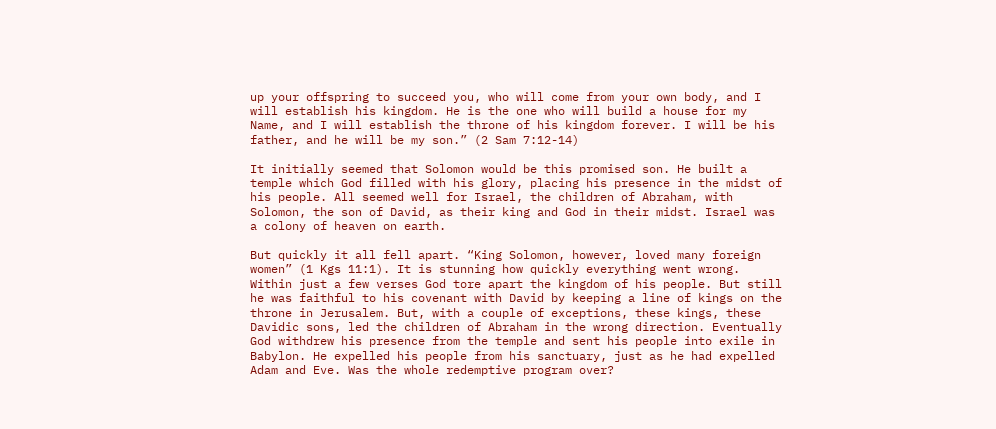up your offspring to succeed you, who will come from your own body, and I will establish his kingdom. He is the one who will build a house for my Name, and I will establish the throne of his kingdom forever. I will be his father, and he will be my son.” (2 Sam 7:12-14)

It initially seemed that Solomon would be this promised son. He built a temple which God filled with his glory, placing his presence in the midst of his people. All seemed well for Israel, the children of Abraham, with Solomon, the son of David, as their king and God in their midst. Israel was a colony of heaven on earth.

But quickly it all fell apart. “King Solomon, however, loved many foreign women” (1 Kgs 11:1). It is stunning how quickly everything went wrong. Within just a few verses God tore apart the kingdom of his people. But still he was faithful to his covenant with David by keeping a line of kings on the throne in Jerusalem. But, with a couple of exceptions, these kings, these Davidic sons, led the children of Abraham in the wrong direction. Eventually God withdrew his presence from the temple and sent his people into exile in Babylon. He expelled his people from his sanctuary, just as he had expelled Adam and Eve. Was the whole redemptive program over?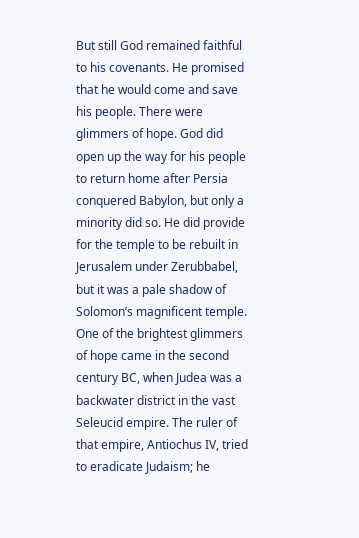But still God remained faithful to his covenants. He promised that he would come and save his people. There were glimmers of hope. God did open up the way for his people to return home after Persia conquered Babylon, but only a minority did so. He did provide for the temple to be rebuilt in Jerusalem under Zerubbabel, but it was a pale shadow of Solomon’s magnificent temple. One of the brightest glimmers of hope came in the second century BC, when Judea was a backwater district in the vast Seleucid empire. The ruler of that empire, Antiochus IV, tried to eradicate Judaism; he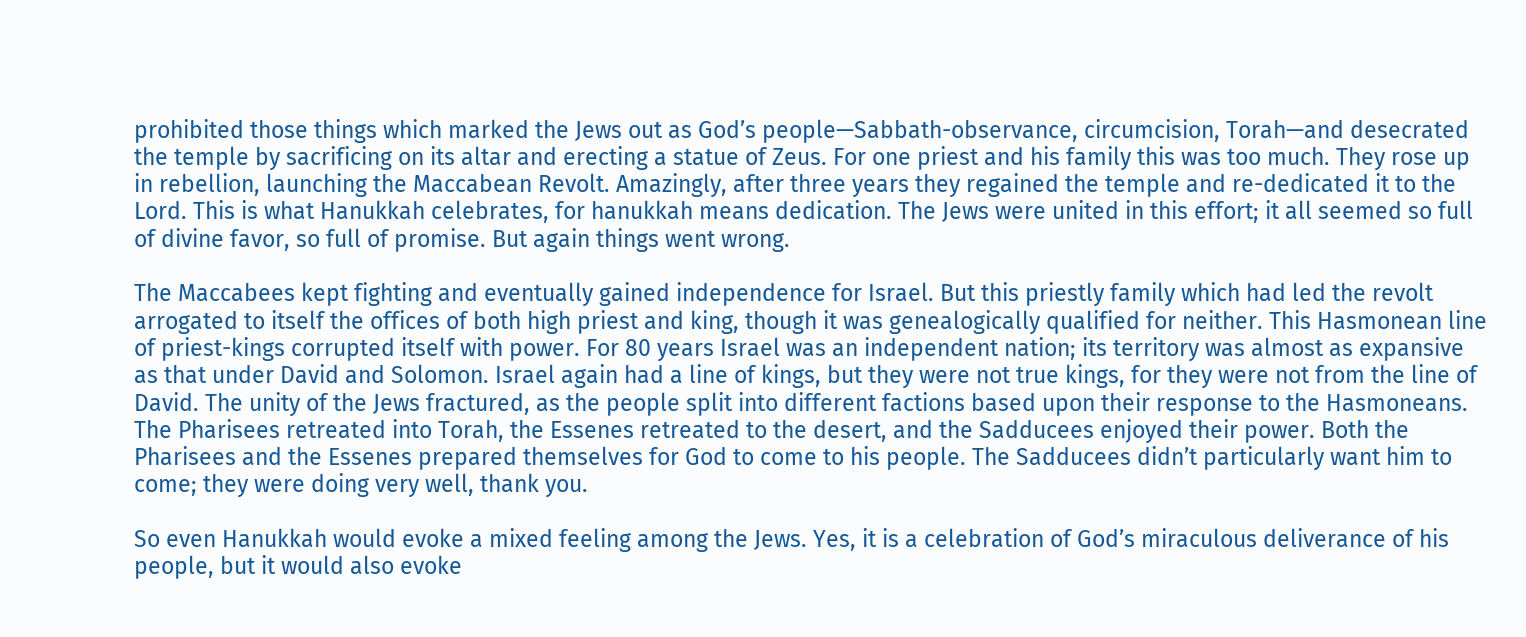prohibited those things which marked the Jews out as God’s people—Sabbath-observance, circumcision, Torah—and desecrated the temple by sacrificing on its altar and erecting a statue of Zeus. For one priest and his family this was too much. They rose up in rebellion, launching the Maccabean Revolt. Amazingly, after three years they regained the temple and re-dedicated it to the Lord. This is what Hanukkah celebrates, for hanukkah means dedication. The Jews were united in this effort; it all seemed so full of divine favor, so full of promise. But again things went wrong.

The Maccabees kept fighting and eventually gained independence for Israel. But this priestly family which had led the revolt arrogated to itself the offices of both high priest and king, though it was genealogically qualified for neither. This Hasmonean line of priest-kings corrupted itself with power. For 80 years Israel was an independent nation; its territory was almost as expansive as that under David and Solomon. Israel again had a line of kings, but they were not true kings, for they were not from the line of David. The unity of the Jews fractured, as the people split into different factions based upon their response to the Hasmoneans. The Pharisees retreated into Torah, the Essenes retreated to the desert, and the Sadducees enjoyed their power. Both the Pharisees and the Essenes prepared themselves for God to come to his people. The Sadducees didn’t particularly want him to come; they were doing very well, thank you.

So even Hanukkah would evoke a mixed feeling among the Jews. Yes, it is a celebration of God’s miraculous deliverance of his people, but it would also evoke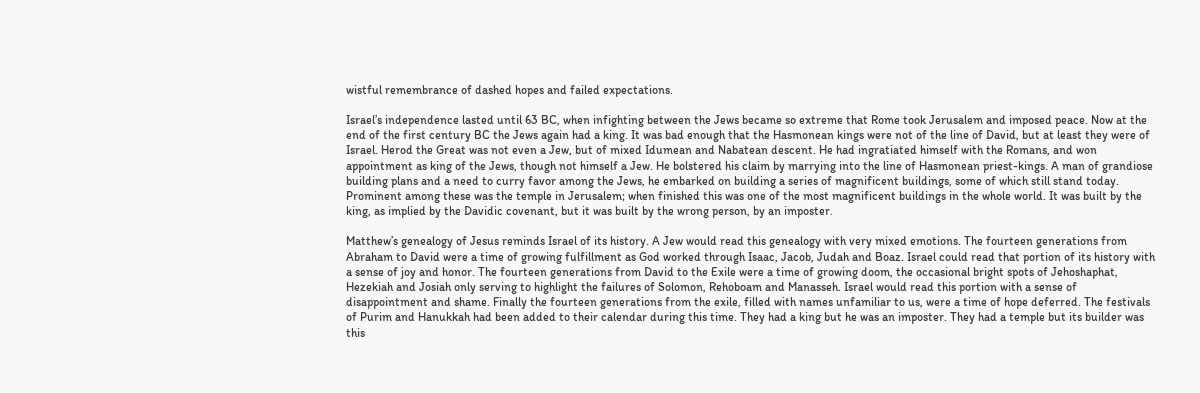wistful remembrance of dashed hopes and failed expectations.

Israel’s independence lasted until 63 BC, when infighting between the Jews became so extreme that Rome took Jerusalem and imposed peace. Now at the end of the first century BC the Jews again had a king. It was bad enough that the Hasmonean kings were not of the line of David, but at least they were of Israel. Herod the Great was not even a Jew, but of mixed Idumean and Nabatean descent. He had ingratiated himself with the Romans, and won appointment as king of the Jews, though not himself a Jew. He bolstered his claim by marrying into the line of Hasmonean priest-kings. A man of grandiose building plans and a need to curry favor among the Jews, he embarked on building a series of magnificent buildings, some of which still stand today. Prominent among these was the temple in Jerusalem; when finished this was one of the most magnificent buildings in the whole world. It was built by the king, as implied by the Davidic covenant, but it was built by the wrong person, by an imposter.

Matthew’s genealogy of Jesus reminds Israel of its history. A Jew would read this genealogy with very mixed emotions. The fourteen generations from Abraham to David were a time of growing fulfillment as God worked through Isaac, Jacob, Judah and Boaz. Israel could read that portion of its history with a sense of joy and honor. The fourteen generations from David to the Exile were a time of growing doom, the occasional bright spots of Jehoshaphat, Hezekiah and Josiah only serving to highlight the failures of Solomon, Rehoboam and Manasseh. Israel would read this portion with a sense of disappointment and shame. Finally the fourteen generations from the exile, filled with names unfamiliar to us, were a time of hope deferred. The festivals of Purim and Hanukkah had been added to their calendar during this time. They had a king but he was an imposter. They had a temple but its builder was this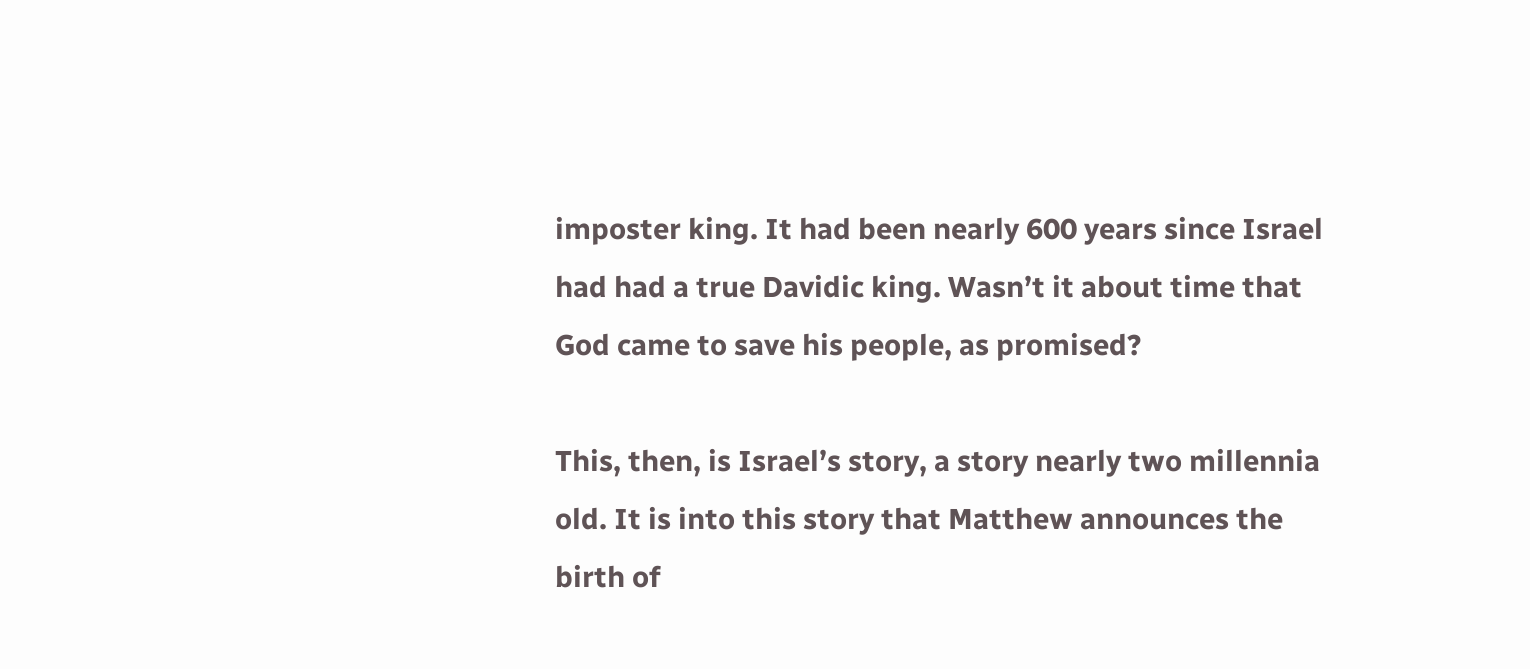imposter king. It had been nearly 600 years since Israel had had a true Davidic king. Wasn’t it about time that God came to save his people, as promised?

This, then, is Israel’s story, a story nearly two millennia old. It is into this story that Matthew announces the birth of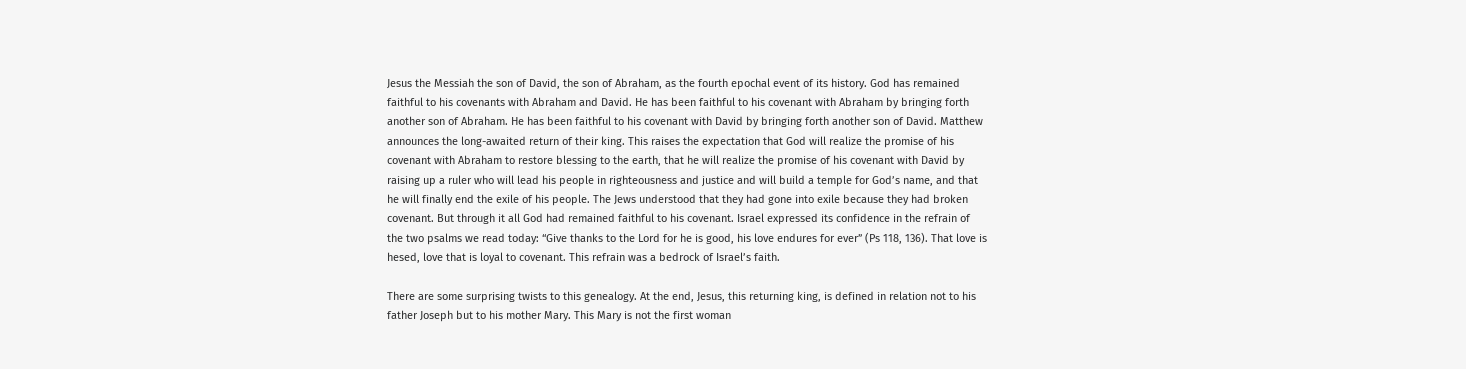Jesus the Messiah the son of David, the son of Abraham, as the fourth epochal event of its history. God has remained faithful to his covenants with Abraham and David. He has been faithful to his covenant with Abraham by bringing forth another son of Abraham. He has been faithful to his covenant with David by bringing forth another son of David. Matthew announces the long-awaited return of their king. This raises the expectation that God will realize the promise of his covenant with Abraham to restore blessing to the earth, that he will realize the promise of his covenant with David by raising up a ruler who will lead his people in righteousness and justice and will build a temple for God’s name, and that he will finally end the exile of his people. The Jews understood that they had gone into exile because they had broken covenant. But through it all God had remained faithful to his covenant. Israel expressed its confidence in the refrain of the two psalms we read today: “Give thanks to the Lord for he is good, his love endures for ever” (Ps 118, 136). That love is hesed, love that is loyal to covenant. This refrain was a bedrock of Israel’s faith.

There are some surprising twists to this genealogy. At the end, Jesus, this returning king, is defined in relation not to his father Joseph but to his mother Mary. This Mary is not the first woman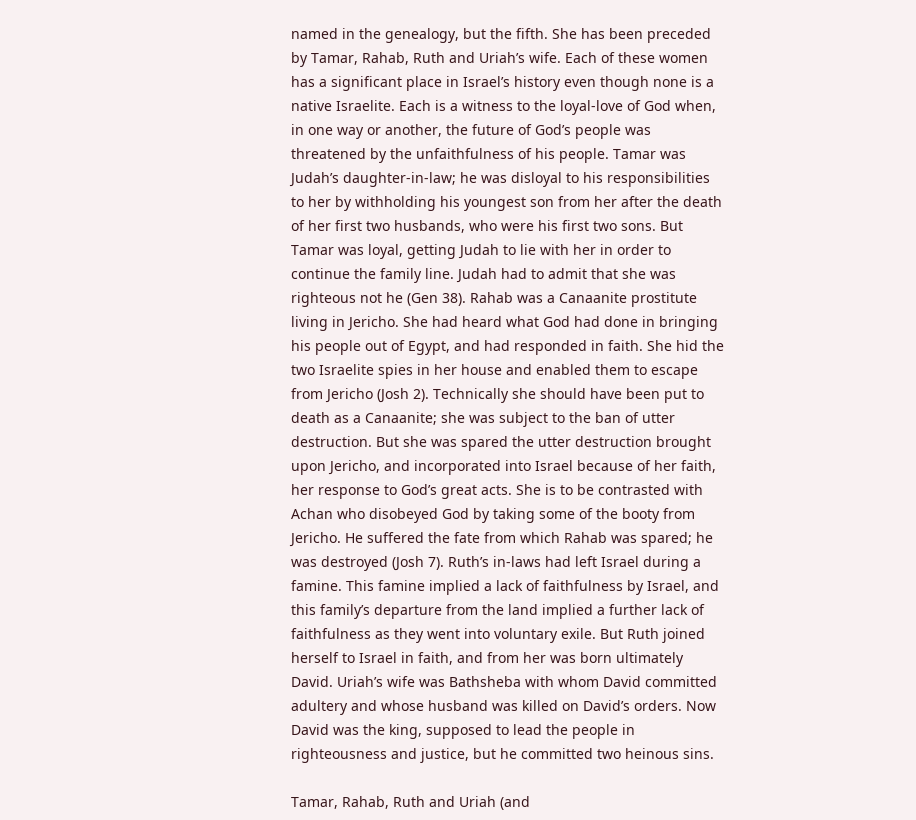named in the genealogy, but the fifth. She has been preceded by Tamar, Rahab, Ruth and Uriah’s wife. Each of these women has a significant place in Israel’s history even though none is a native Israelite. Each is a witness to the loyal-love of God when, in one way or another, the future of God’s people was threatened by the unfaithfulness of his people. Tamar was Judah’s daughter-in-law; he was disloyal to his responsibilities to her by withholding his youngest son from her after the death of her first two husbands, who were his first two sons. But Tamar was loyal, getting Judah to lie with her in order to continue the family line. Judah had to admit that she was righteous not he (Gen 38). Rahab was a Canaanite prostitute living in Jericho. She had heard what God had done in bringing his people out of Egypt, and had responded in faith. She hid the two Israelite spies in her house and enabled them to escape from Jericho (Josh 2). Technically she should have been put to death as a Canaanite; she was subject to the ban of utter destruction. But she was spared the utter destruction brought upon Jericho, and incorporated into Israel because of her faith, her response to God’s great acts. She is to be contrasted with Achan who disobeyed God by taking some of the booty from Jericho. He suffered the fate from which Rahab was spared; he was destroyed (Josh 7). Ruth’s in-laws had left Israel during a famine. This famine implied a lack of faithfulness by Israel, and this family’s departure from the land implied a further lack of faithfulness as they went into voluntary exile. But Ruth joined herself to Israel in faith, and from her was born ultimately David. Uriah’s wife was Bathsheba with whom David committed adultery and whose husband was killed on David’s orders. Now David was the king, supposed to lead the people in righteousness and justice, but he committed two heinous sins.

Tamar, Rahab, Ruth and Uriah (and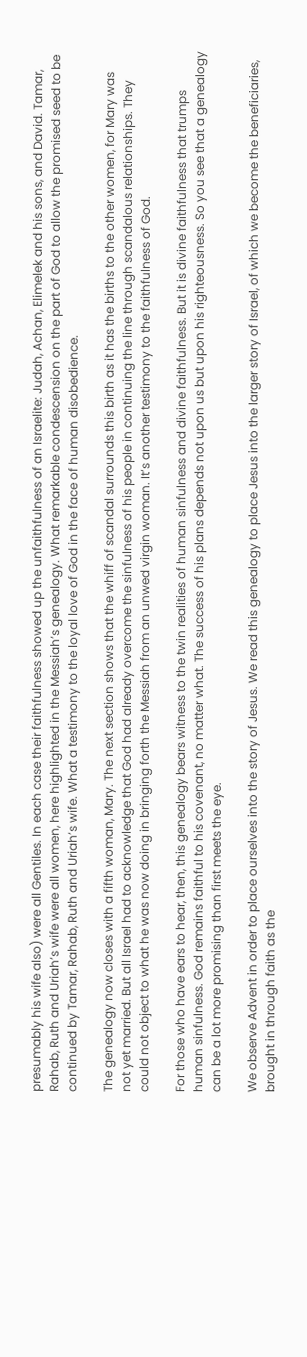presumably his wife also) were all Gentiles. In each case their faithfulness showed up the unfaithfulness of an Israelite: Judah, Achan, Elimelek and his sons, and David. Tamar, Rahab, Ruth and Uriah’s wife were all women, here highlighted in the Messiah’s genealogy. What remarkable condescension on the part of God to allow the promised seed to be continued by Tamar, Rahab, Ruth and Uriah’s wife. What a testimony to the loyal love of God in the face of human disobedience.

The genealogy now closes with a fifth woman, Mary. The next section shows that the whiff of scandal surrounds this birth as it has the births to the other women, for Mary was not yet married. But all Israel had to acknowledge that God had already overcome the sinfulness of his people in continuing the line through scandalous relationships. They could not object to what he was now doing in bringing forth the Messiah from an unwed virgin woman. It’s another testimony to the faithfulness of God.

For those who have ears to hear, then, this genealogy bears witness to the twin realities of human sinfulness and divine faithfulness. But it is divine faithfulness that trumps human sinfulness. God remains faithful to his covenant, no matter what. The success of his plans depends not upon us but upon his righteousness. So you see that a genealogy can be a lot more promising than first meets the eye.

We observe Advent in order to place ourselves into the story of Jesus. We read this genealogy to place Jesus into the larger story of Israel, of which we become the beneficiaries, brought in through faith as the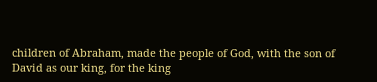children of Abraham, made the people of God, with the son of David as our king, for the king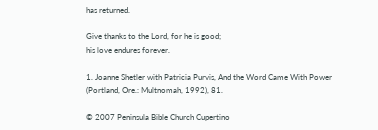has returned.

Give thanks to the Lord, for he is good;
his love endures forever.

1. Joanne Shetler with Patricia Purvis, And the Word Came With Power (Portland, Ore.: Multnomah, 1992), 81.

© 2007 Peninsula Bible Church Cupertino